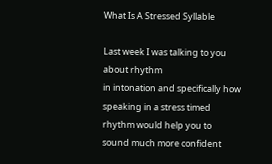What Is A Stressed Syllable

Last week I was talking to you about rhythm
in intonation and specifically how speaking in a stress timed rhythm would help you to
sound much more confident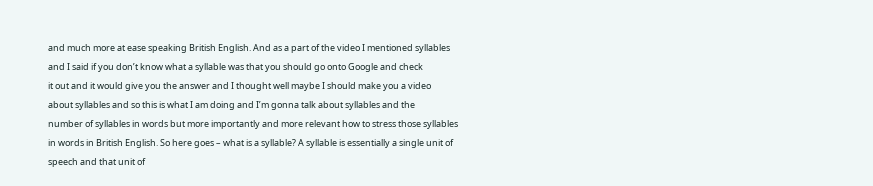and much more at ease speaking British English. And as a part of the video I mentioned syllables
and I said if you don’t know what a syllable was that you should go onto Google and check
it out and it would give you the answer and I thought well maybe I should make you a video
about syllables and so this is what I am doing and I’m gonna talk about syllables and the
number of syllables in words but more importantly and more relevant how to stress those syllables
in words in British English. So here goes – what is a syllable? A syllable is essentially a single unit of
speech and that unit of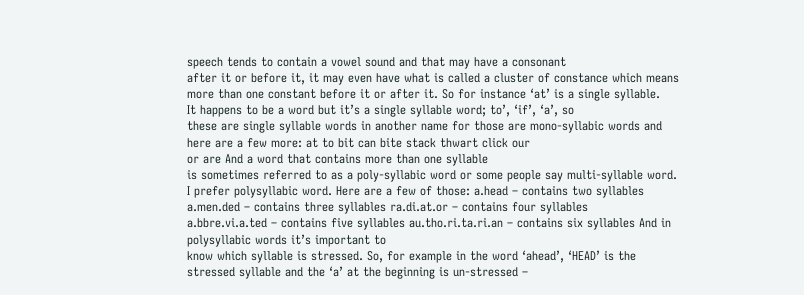speech tends to contain a vowel sound and that may have a consonant
after it or before it, it may even have what is called a cluster of constance which means
more than one constant before it or after it. So for instance ‘at’ is a single syllable.
It happens to be a word but it’s a single syllable word; to’, ‘if’, ‘a’, so
these are single syllable words in another name for those are mono-syllabic words and
here are a few more: at to bit can bite stack thwart click our
or are And a word that contains more than one syllable
is sometimes referred to as a poly-syllabic word or some people say multi-syllable word.
I prefer polysyllabic word. Here are a few of those: a.head – contains two syllables
a.men.ded – contains three syllables ra.di.at.or – contains four syllables
a.bbre.vi.a.ted – contains five syllables au.tho.ri.ta.ri.an – contains six syllables And in polysyllabic words it’s important to
know which syllable is stressed. So, for example in the word ‘ahead’, ‘HEAD’ is the
stressed syllable and the ‘a’ at the beginning is un-stressed –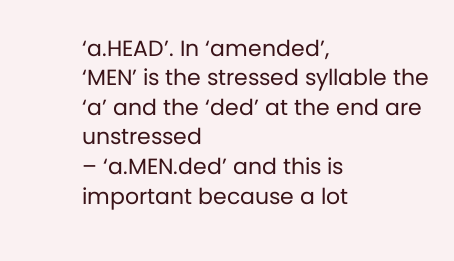‘a.HEAD’. In ‘amended’,
‘MEN’ is the stressed syllable the ‘a’ and the ‘ded’ at the end are unstressed
– ‘a.MEN.ded’ and this is important because a lot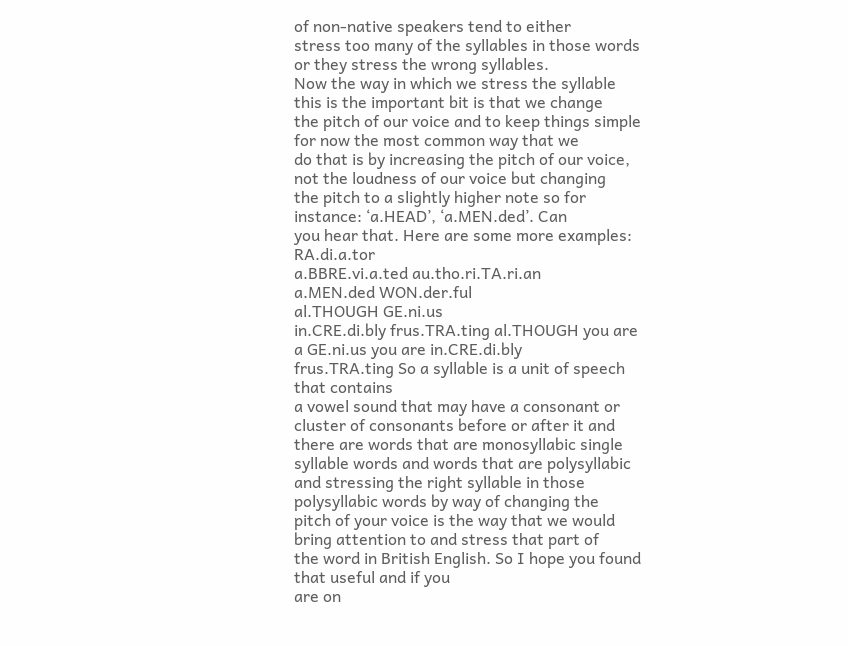of non-native speakers tend to either
stress too many of the syllables in those words or they stress the wrong syllables.
Now the way in which we stress the syllable this is the important bit is that we change
the pitch of our voice and to keep things simple for now the most common way that we
do that is by increasing the pitch of our voice, not the loudness of our voice but changing
the pitch to a slightly higher note so for instance: ‘a.HEAD’, ‘a.MEN.ded’. Can
you hear that. Here are some more examples: RA.di.a.tor
a.BBRE.vi.a.ted au.tho.ri.TA.ri.an
a.MEN.ded WON.der.ful
al.THOUGH GE.ni.us
in.CRE.di.bly frus.TRA.ting al.THOUGH you are a GE.ni.us you are in.CRE.di.bly
frus.TRA.ting So a syllable is a unit of speech that contains
a vowel sound that may have a consonant or cluster of consonants before or after it and
there are words that are monosyllabic single syllable words and words that are polysyllabic
and stressing the right syllable in those polysyllabic words by way of changing the
pitch of your voice is the way that we would bring attention to and stress that part of
the word in British English. So I hope you found that useful and if you
are on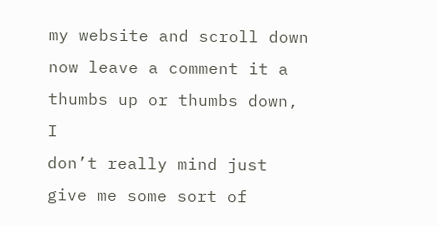my website and scroll down now leave a comment it a thumbs up or thumbs down, I
don’t really mind just give me some sort of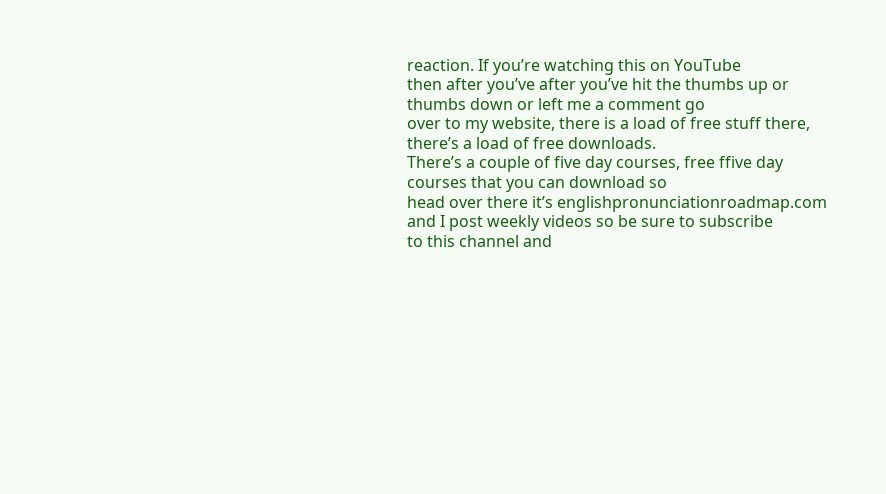reaction. If you’re watching this on YouTube
then after you’ve after you’ve hit the thumbs up or thumbs down or left me a comment go
over to my website, there is a load of free stuff there, there’s a load of free downloads.
There’s a couple of five day courses, free ffive day courses that you can download so
head over there it’s englishpronunciationroadmap.com and I post weekly videos so be sure to subscribe
to this channel and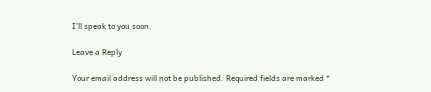I’ll speak to you soon.

Leave a Reply

Your email address will not be published. Required fields are marked *